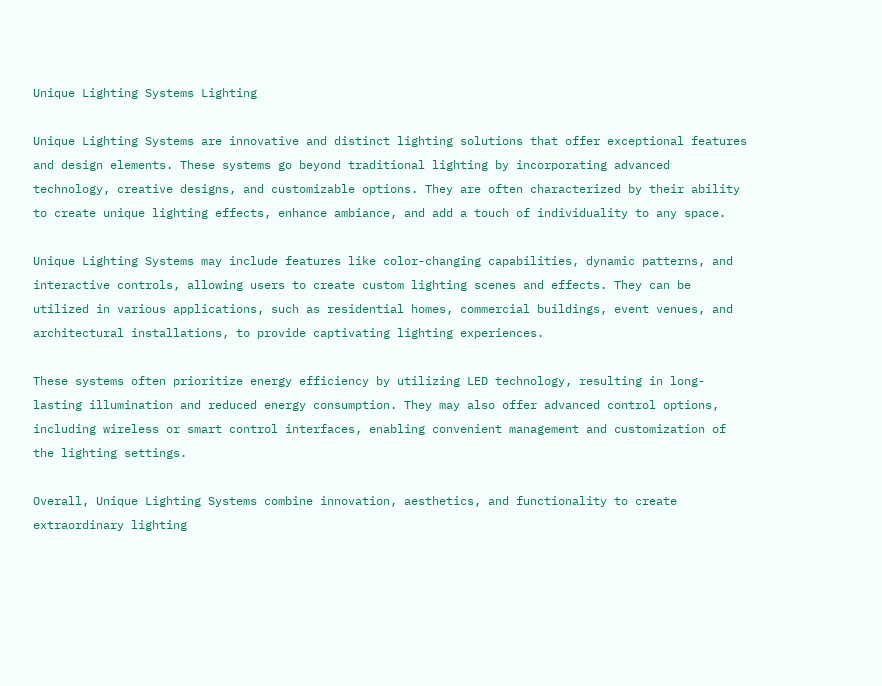Unique Lighting Systems Lighting

Unique Lighting Systems are innovative and distinct lighting solutions that offer exceptional features and design elements. These systems go beyond traditional lighting by incorporating advanced technology, creative designs, and customizable options. They are often characterized by their ability to create unique lighting effects, enhance ambiance, and add a touch of individuality to any space.

Unique Lighting Systems may include features like color-changing capabilities, dynamic patterns, and interactive controls, allowing users to create custom lighting scenes and effects. They can be utilized in various applications, such as residential homes, commercial buildings, event venues, and architectural installations, to provide captivating lighting experiences.

These systems often prioritize energy efficiency by utilizing LED technology, resulting in long-lasting illumination and reduced energy consumption. They may also offer advanced control options, including wireless or smart control interfaces, enabling convenient management and customization of the lighting settings.

Overall, Unique Lighting Systems combine innovation, aesthetics, and functionality to create extraordinary lighting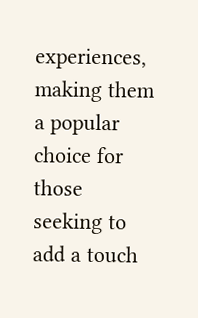experiences, making them a popular choice for those seeking to add a touch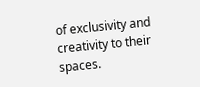of exclusivity and creativity to their spaces.